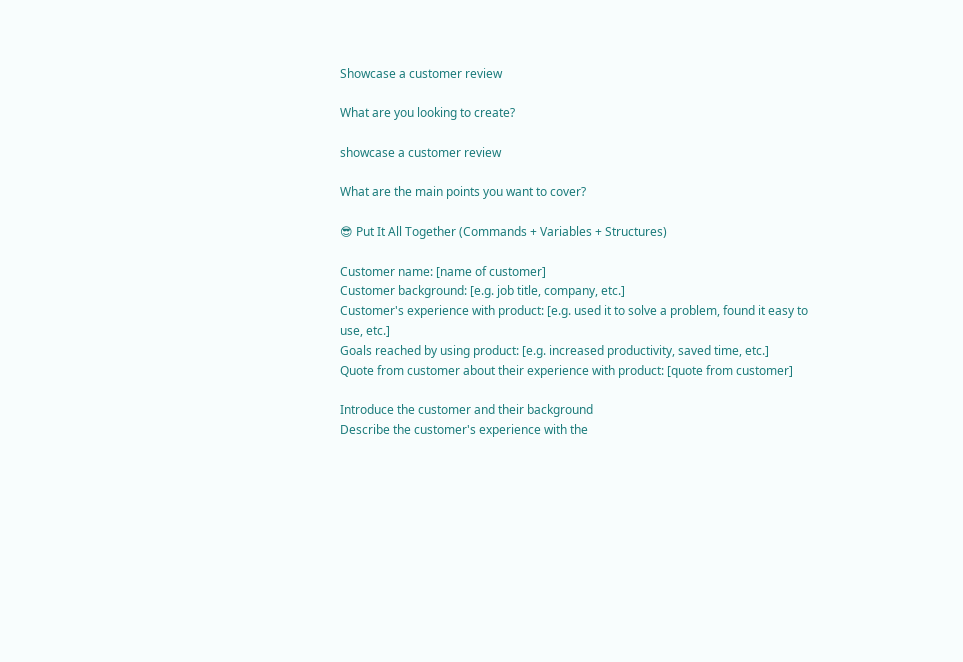Showcase a customer review

What are you looking to create?

showcase a customer review

What are the main points you want to cover?

😎 Put It All Together (Commands + Variables + Structures)

Customer name: [name of customer]
Customer background: [e.g. job title, company, etc.]
Customer's experience with product: [e.g. used it to solve a problem, found it easy to use, etc.]
Goals reached by using product: [e.g. increased productivity, saved time, etc.]
Quote from customer about their experience with product: [quote from customer]

Introduce the customer and their background
Describe the customer's experience with the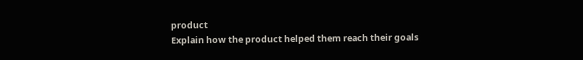product
Explain how the product helped them reach their goals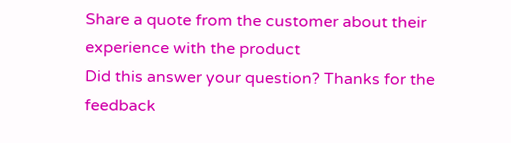Share a quote from the customer about their experience with the product
Did this answer your question? Thanks for the feedback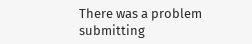There was a problem submitting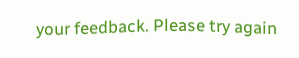your feedback. Please try again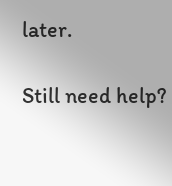later.

Still need help?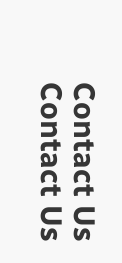Contact Us Contact Us